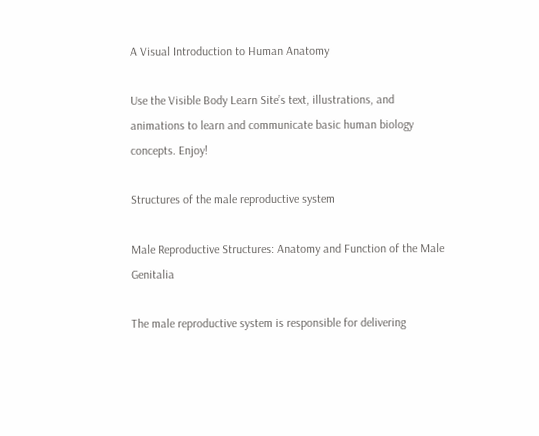A Visual Introduction to Human Anatomy

Use the Visible Body Learn Site’s text, illustrations, and animations to learn and communicate basic human biology concepts. Enjoy!

Structures of the male reproductive system

Male Reproductive Structures: Anatomy and Function of the Male Genitalia

The male reproductive system is responsible for delivering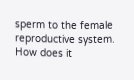sperm to the female reproductive system. How does it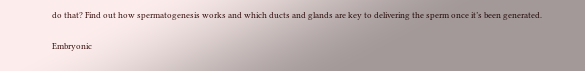do that? Find out how spermatogenesis works and which ducts and glands are key to delivering the sperm once it’s been generated.

Embryonic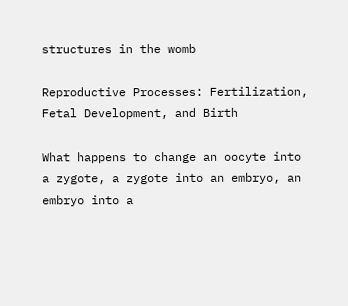structures in the womb

Reproductive Processes: Fertilization, Fetal Development, and Birth

What happens to change an oocyte into a zygote, a zygote into an embryo, an embryo into a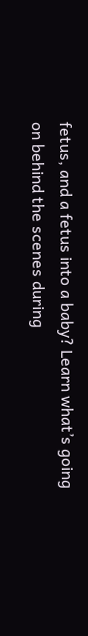fetus, and a fetus into a baby? Learn what’s going on behind the scenes during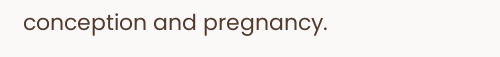conception and pregnancy.